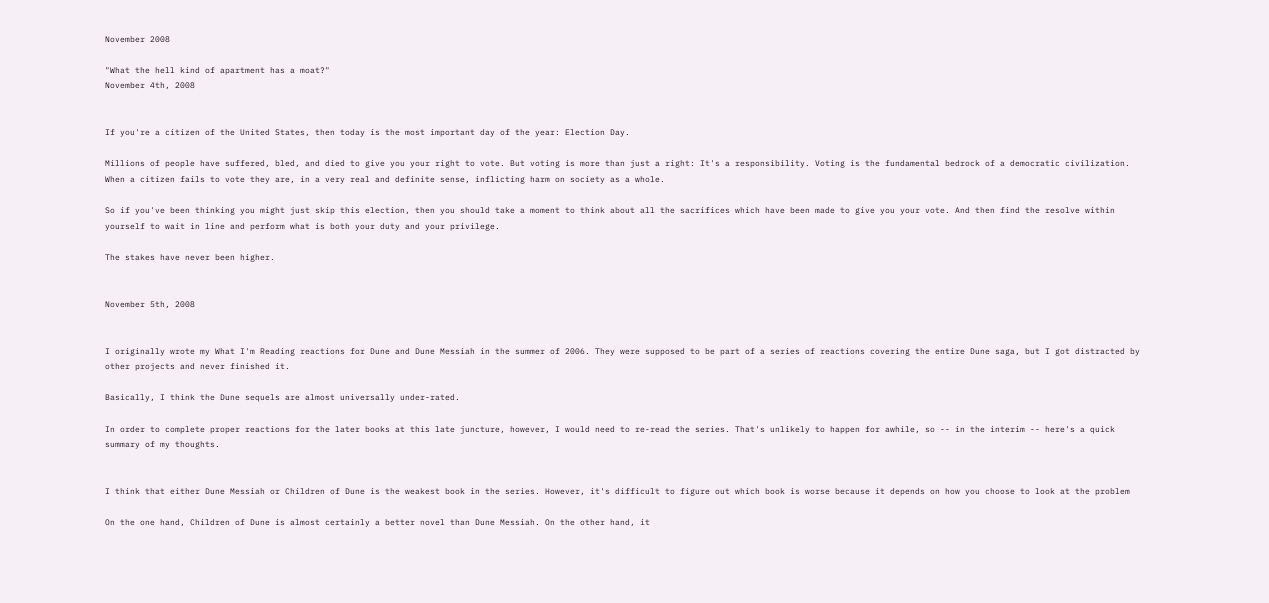November 2008

"What the hell kind of apartment has a moat?"
November 4th, 2008


If you're a citizen of the United States, then today is the most important day of the year: Election Day.

Millions of people have suffered, bled, and died to give you your right to vote. But voting is more than just a right: It's a responsibility. Voting is the fundamental bedrock of a democratic civilization. When a citizen fails to vote they are, in a very real and definite sense, inflicting harm on society as a whole.

So if you've been thinking you might just skip this election, then you should take a moment to think about all the sacrifices which have been made to give you your vote. And then find the resolve within yourself to wait in line and perform what is both your duty and your privilege.

The stakes have never been higher.


November 5th, 2008


I originally wrote my What I'm Reading reactions for Dune and Dune Messiah in the summer of 2006. They were supposed to be part of a series of reactions covering the entire Dune saga, but I got distracted by other projects and never finished it.

Basically, I think the Dune sequels are almost universally under-rated.

In order to complete proper reactions for the later books at this late juncture, however, I would need to re-read the series. That's unlikely to happen for awhile, so -- in the interim -- here's a quick summary of my thoughts.


I think that either Dune Messiah or Children of Dune is the weakest book in the series. However, it's difficult to figure out which book is worse because it depends on how you choose to look at the problem

On the one hand, Children of Dune is almost certainly a better novel than Dune Messiah. On the other hand, it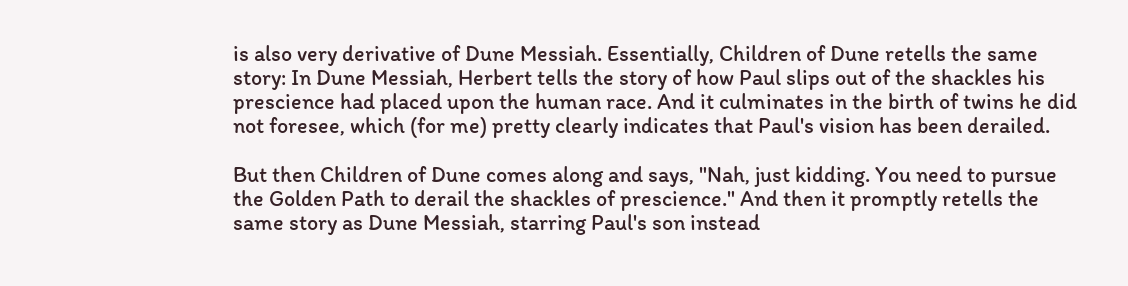is also very derivative of Dune Messiah. Essentially, Children of Dune retells the same story: In Dune Messiah, Herbert tells the story of how Paul slips out of the shackles his prescience had placed upon the human race. And it culminates in the birth of twins he did not foresee, which (for me) pretty clearly indicates that Paul's vision has been derailed.

But then Children of Dune comes along and says, "Nah, just kidding. You need to pursue the Golden Path to derail the shackles of prescience." And then it promptly retells the same story as Dune Messiah, starring Paul's son instead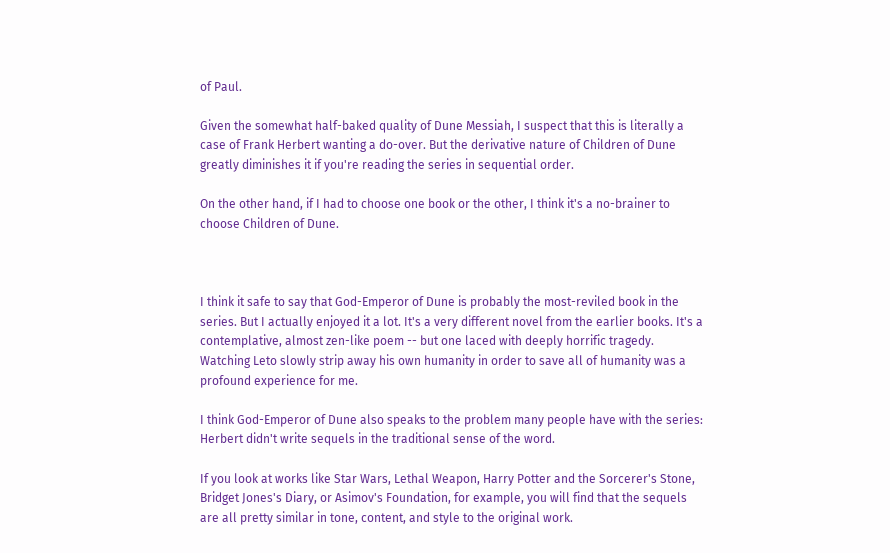of Paul.

Given the somewhat half-baked quality of Dune Messiah, I suspect that this is literally a case of Frank Herbert wanting a do-over. But the derivative nature of Children of Dune greatly diminishes it if you're reading the series in sequential order.

On the other hand, if I had to choose one book or the other, I think it's a no-brainer to choose Children of Dune.



I think it safe to say that God-Emperor of Dune is probably the most-reviled book in the series. But I actually enjoyed it a lot. It's a very different novel from the earlier books. It's a contemplative, almost zen-like poem -- but one laced with deeply horrific tragedy. Watching Leto slowly strip away his own humanity in order to save all of humanity was a profound experience for me.

I think God-Emperor of Dune also speaks to the problem many people have with the series: Herbert didn't write sequels in the traditional sense of the word.

If you look at works like Star Wars, Lethal Weapon, Harry Potter and the Sorcerer's Stone, Bridget Jones's Diary, or Asimov's Foundation, for example, you will find that the sequels are all pretty similar in tone, content, and style to the original work.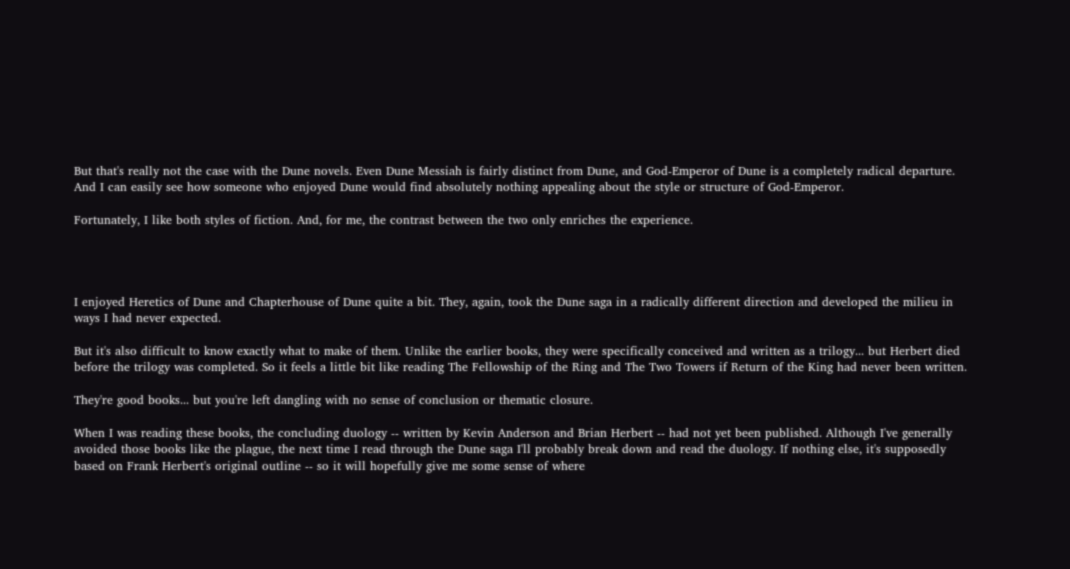But that's really not the case with the Dune novels. Even Dune Messiah is fairly distinct from Dune, and God-Emperor of Dune is a completely radical departure. And I can easily see how someone who enjoyed Dune would find absolutely nothing appealing about the style or structure of God-Emperor.

Fortunately, I like both styles of fiction. And, for me, the contrast between the two only enriches the experience.




I enjoyed Heretics of Dune and Chapterhouse of Dune quite a bit. They, again, took the Dune saga in a radically different direction and developed the milieu in ways I had never expected.

But it's also difficult to know exactly what to make of them. Unlike the earlier books, they were specifically conceived and written as a trilogy... but Herbert died before the trilogy was completed. So it feels a little bit like reading The Fellowship of the Ring and The Two Towers if Return of the King had never been written.

They're good books... but you're left dangling with no sense of conclusion or thematic closure.

When I was reading these books, the concluding duology -- written by Kevin Anderson and Brian Herbert -- had not yet been published. Although I've generally avoided those books like the plague, the next time I read through the Dune saga I'll probably break down and read the duology. If nothing else, it's supposedly based on Frank Herbert's original outline -- so it will hopefully give me some sense of where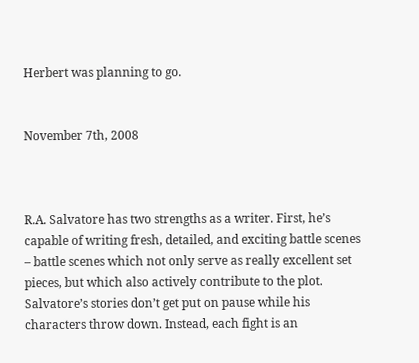Herbert was planning to go.


November 7th, 2008



R.A. Salvatore has two strengths as a writer. First, he’s capable of writing fresh, detailed, and exciting battle scenes – battle scenes which not only serve as really excellent set pieces, but which also actively contribute to the plot. Salvatore’s stories don’t get put on pause while his characters throw down. Instead, each fight is an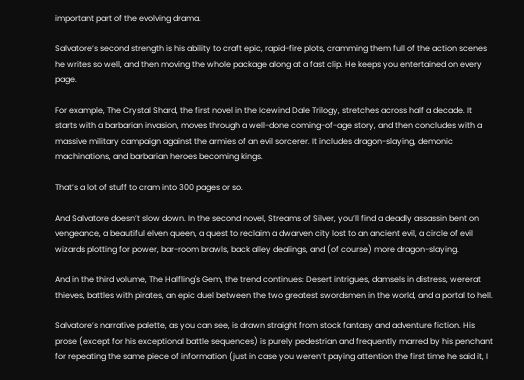important part of the evolving drama.

Salvatore’s second strength is his ability to craft epic, rapid-fire plots, cramming them full of the action scenes he writes so well, and then moving the whole package along at a fast clip. He keeps you entertained on every page.

For example, The Crystal Shard, the first novel in the Icewind Dale Trilogy, stretches across half a decade. It starts with a barbarian invasion, moves through a well-done coming-of-age story, and then concludes with a massive military campaign against the armies of an evil sorcerer. It includes dragon-slaying, demonic machinations, and barbarian heroes becoming kings.

That’s a lot of stuff to cram into 300 pages or so.

And Salvatore doesn’t slow down. In the second novel, Streams of Silver, you’ll find a deadly assassin bent on vengeance, a beautiful elven queen, a quest to reclaim a dwarven city lost to an ancient evil, a circle of evil wizards plotting for power, bar-room brawls, back alley dealings, and (of course) more dragon-slaying.

And in the third volume, The Halfling's Gem, the trend continues: Desert intrigues, damsels in distress, wererat thieves, battles with pirates, an epic duel between the two greatest swordsmen in the world, and a portal to hell.

Salvatore’s narrative palette, as you can see, is drawn straight from stock fantasy and adventure fiction. His prose (except for his exceptional battle sequences) is purely pedestrian and frequently marred by his penchant for repeating the same piece of information (just in case you weren’t paying attention the first time he said it, I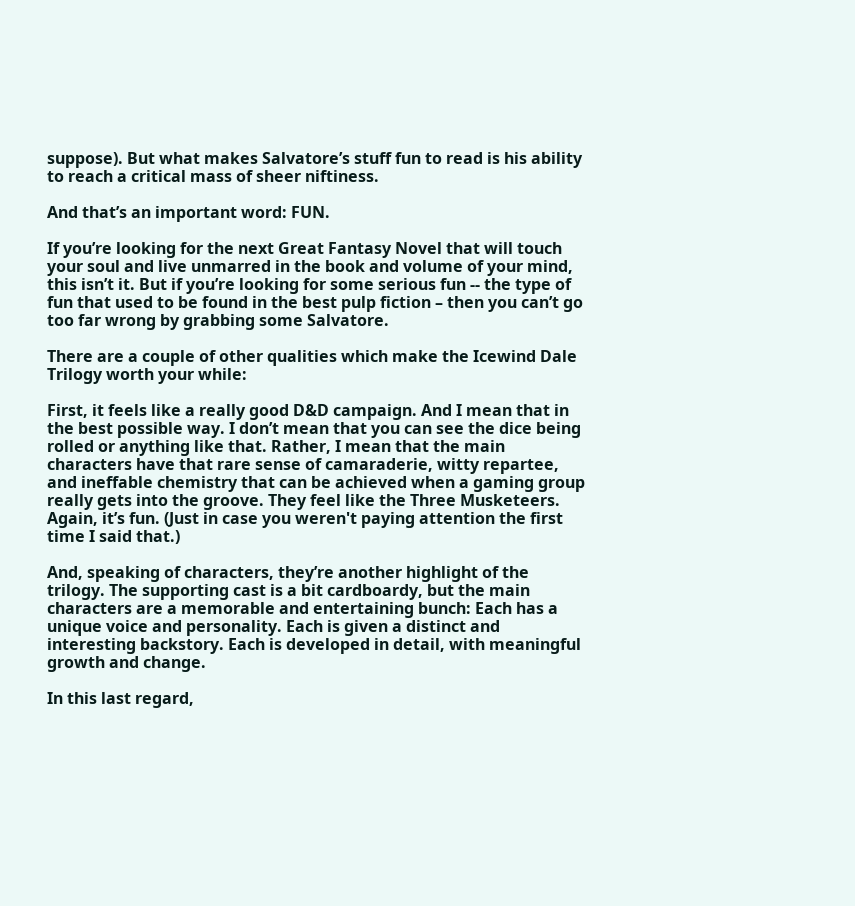suppose). But what makes Salvatore’s stuff fun to read is his ability to reach a critical mass of sheer niftiness.

And that’s an important word: FUN.

If you’re looking for the next Great Fantasy Novel that will touch your soul and live unmarred in the book and volume of your mind, this isn’t it. But if you’re looking for some serious fun -- the type of fun that used to be found in the best pulp fiction – then you can’t go too far wrong by grabbing some Salvatore.

There are a couple of other qualities which make the Icewind Dale Trilogy worth your while:

First, it feels like a really good D&D campaign. And I mean that in the best possible way. I don’t mean that you can see the dice being rolled or anything like that. Rather, I mean that the main characters have that rare sense of camaraderie, witty repartee, and ineffable chemistry that can be achieved when a gaming group really gets into the groove. They feel like the Three Musketeers. Again, it’s fun. (Just in case you weren't paying attention the first time I said that.)

And, speaking of characters, they’re another highlight of the trilogy. The supporting cast is a bit cardboardy, but the main characters are a memorable and entertaining bunch: Each has a unique voice and personality. Each is given a distinct and interesting backstory. Each is developed in detail, with meaningful growth and change.

In this last regard,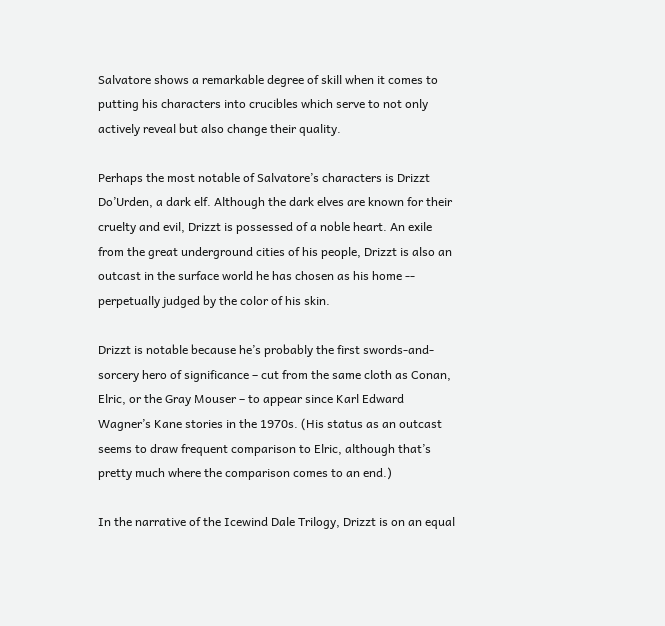Salvatore shows a remarkable degree of skill when it comes to putting his characters into crucibles which serve to not only actively reveal but also change their quality.

Perhaps the most notable of Salvatore’s characters is Drizzt Do’Urden, a dark elf. Although the dark elves are known for their cruelty and evil, Drizzt is possessed of a noble heart. An exile from the great underground cities of his people, Drizzt is also an outcast in the surface world he has chosen as his home -- perpetually judged by the color of his skin.

Drizzt is notable because he’s probably the first swords-and-sorcery hero of significance – cut from the same cloth as Conan, Elric, or the Gray Mouser – to appear since Karl Edward Wagner’s Kane stories in the 1970s. (His status as an outcast seems to draw frequent comparison to Elric, although that’s pretty much where the comparison comes to an end.)

In the narrative of the Icewind Dale Trilogy, Drizzt is on an equal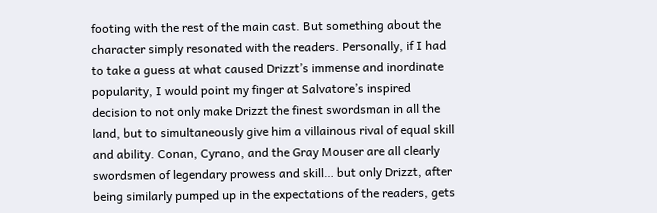footing with the rest of the main cast. But something about the character simply resonated with the readers. Personally, if I had to take a guess at what caused Drizzt’s immense and inordinate popularity, I would point my finger at Salvatore’s inspired decision to not only make Drizzt the finest swordsman in all the land, but to simultaneously give him a villainous rival of equal skill and ability. Conan, Cyrano, and the Gray Mouser are all clearly swordsmen of legendary prowess and skill… but only Drizzt, after being similarly pumped up in the expectations of the readers, gets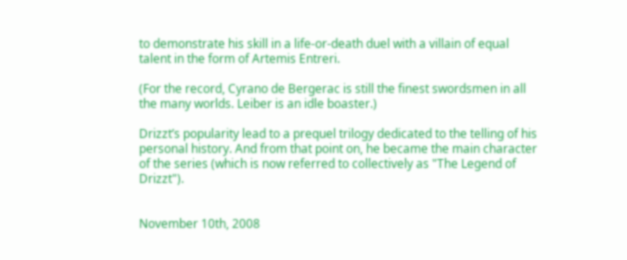to demonstrate his skill in a life-or-death duel with a villain of equal talent in the form of Artemis Entreri.

(For the record, Cyrano de Bergerac is still the finest swordsmen in all the many worlds. Leiber is an idle boaster.)

Drizzt’s popularity lead to a prequel trilogy dedicated to the telling of his personal history. And from that point on, he became the main character of the series (which is now referred to collectively as "The Legend of Drizzt").


November 10th, 2008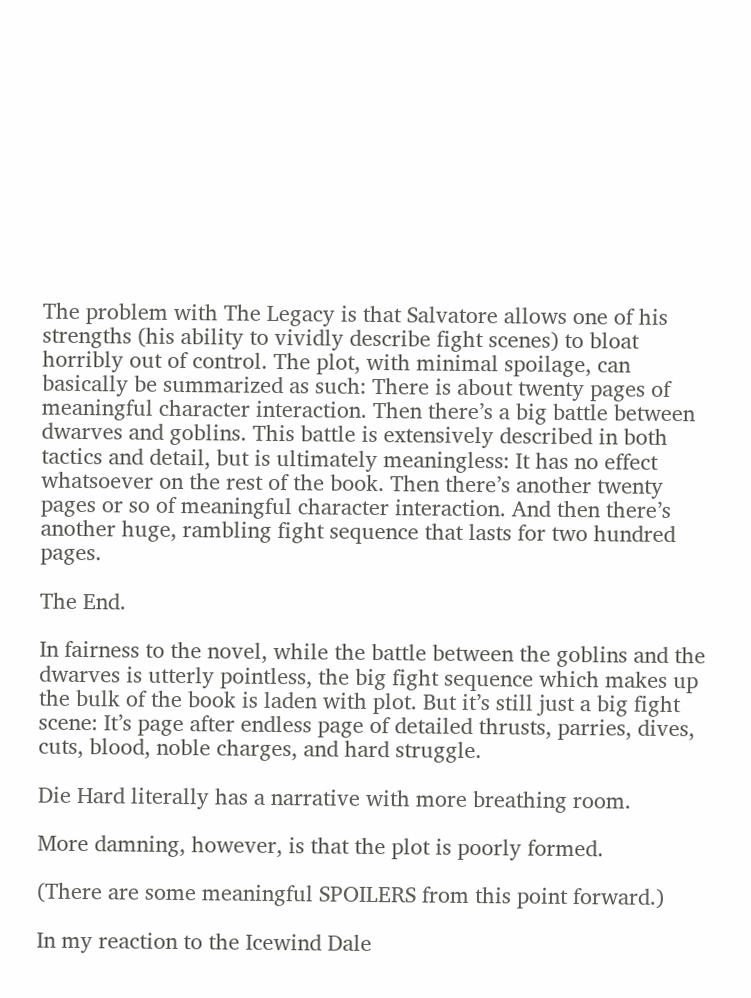The problem with The Legacy is that Salvatore allows one of his strengths (his ability to vividly describe fight scenes) to bloat horribly out of control. The plot, with minimal spoilage, can basically be summarized as such: There is about twenty pages of meaningful character interaction. Then there’s a big battle between dwarves and goblins. This battle is extensively described in both tactics and detail, but is ultimately meaningless: It has no effect whatsoever on the rest of the book. Then there’s another twenty pages or so of meaningful character interaction. And then there’s another huge, rambling fight sequence that lasts for two hundred pages.

The End.

In fairness to the novel, while the battle between the goblins and the dwarves is utterly pointless, the big fight sequence which makes up the bulk of the book is laden with plot. But it’s still just a big fight scene: It’s page after endless page of detailed thrusts, parries, dives, cuts, blood, noble charges, and hard struggle.

Die Hard literally has a narrative with more breathing room.

More damning, however, is that the plot is poorly formed.

(There are some meaningful SPOILERS from this point forward.)

In my reaction to the Icewind Dale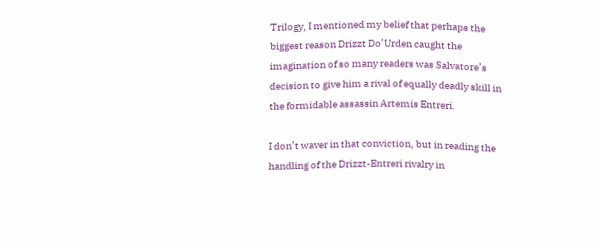Trilogy, I mentioned my belief that perhaps the biggest reason Drizzt Do’Urden caught the imagination of so many readers was Salvatore’s decision to give him a rival of equally deadly skill in the formidable assassin Artemis Entreri.

I don’t waver in that conviction, but in reading the handling of the Drizzt-Entreri rivalry in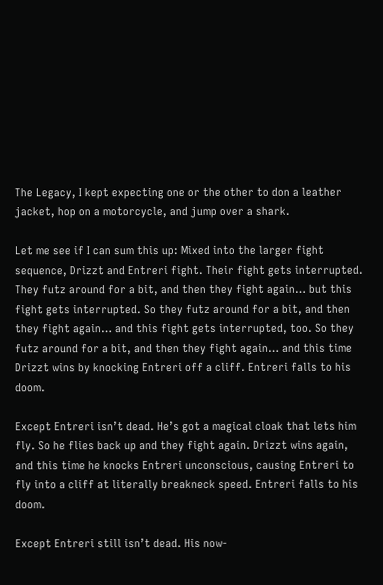The Legacy, I kept expecting one or the other to don a leather jacket, hop on a motorcycle, and jump over a shark.

Let me see if I can sum this up: Mixed into the larger fight sequence, Drizzt and Entreri fight. Their fight gets interrupted. They futz around for a bit, and then they fight again… but this fight gets interrupted. So they futz around for a bit, and then they fight again… and this fight gets interrupted, too. So they futz around for a bit, and then they fight again… and this time Drizzt wins by knocking Entreri off a cliff. Entreri falls to his doom.

Except Entreri isn’t dead. He’s got a magical cloak that lets him fly. So he flies back up and they fight again. Drizzt wins again, and this time he knocks Entreri unconscious, causing Entreri to fly into a cliff at literally breakneck speed. Entreri falls to his doom.

Except Entreri still isn’t dead. His now-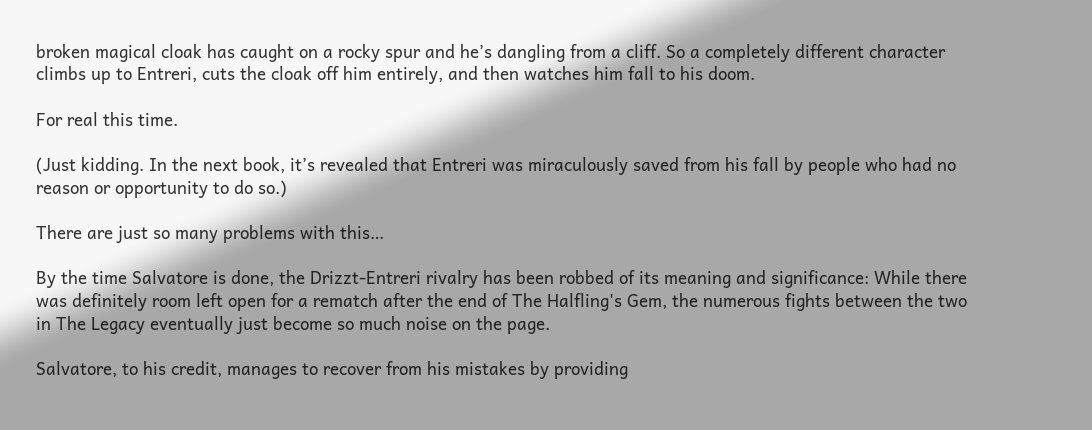broken magical cloak has caught on a rocky spur and he’s dangling from a cliff. So a completely different character climbs up to Entreri, cuts the cloak off him entirely, and then watches him fall to his doom.

For real this time.

(Just kidding. In the next book, it’s revealed that Entreri was miraculously saved from his fall by people who had no reason or opportunity to do so.)

There are just so many problems with this…

By the time Salvatore is done, the Drizzt-Entreri rivalry has been robbed of its meaning and significance: While there was definitely room left open for a rematch after the end of The Halfling's Gem, the numerous fights between the two in The Legacy eventually just become so much noise on the page.

Salvatore, to his credit, manages to recover from his mistakes by providing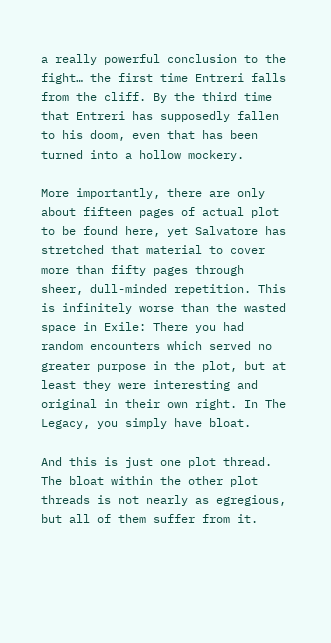a really powerful conclusion to the fight… the first time Entreri falls from the cliff. By the third time that Entreri has supposedly fallen to his doom, even that has been turned into a hollow mockery.

More importantly, there are only about fifteen pages of actual plot to be found here, yet Salvatore has stretched that material to cover more than fifty pages through sheer, dull-minded repetition. This is infinitely worse than the wasted space in Exile: There you had random encounters which served no greater purpose in the plot, but at least they were interesting and original in their own right. In The Legacy, you simply have bloat.

And this is just one plot thread. The bloat within the other plot threads is not nearly as egregious, but all of them suffer from it.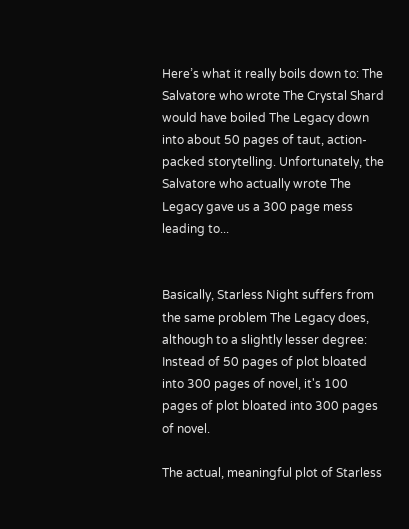Here’s what it really boils down to: The Salvatore who wrote The Crystal Shard would have boiled The Legacy down into about 50 pages of taut, action-packed storytelling. Unfortunately, the Salvatore who actually wrote The Legacy gave us a 300 page mess leading to...


Basically, Starless Night suffers from the same problem The Legacy does, although to a slightly lesser degree: Instead of 50 pages of plot bloated into 300 pages of novel, it's 100 pages of plot bloated into 300 pages of novel.

The actual, meaningful plot of Starless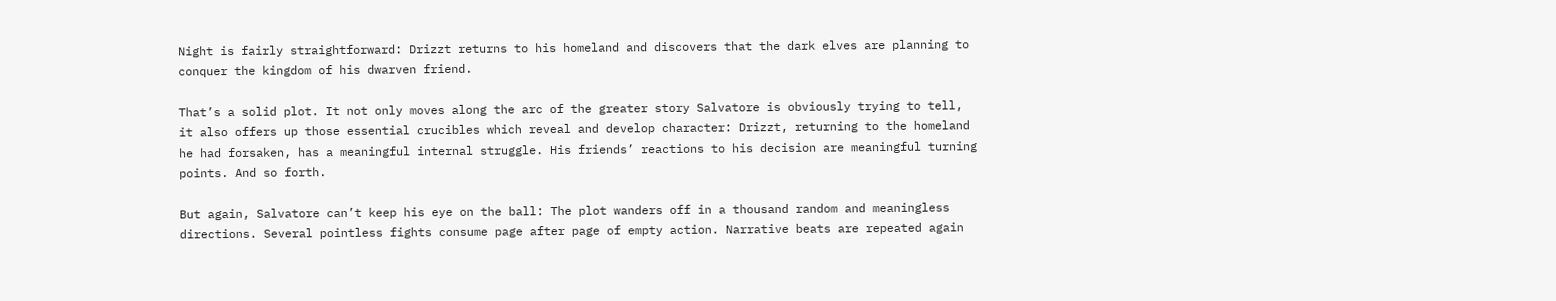Night is fairly straightforward: Drizzt returns to his homeland and discovers that the dark elves are planning to conquer the kingdom of his dwarven friend.

That’s a solid plot. It not only moves along the arc of the greater story Salvatore is obviously trying to tell, it also offers up those essential crucibles which reveal and develop character: Drizzt, returning to the homeland he had forsaken, has a meaningful internal struggle. His friends’ reactions to his decision are meaningful turning points. And so forth.

But again, Salvatore can’t keep his eye on the ball: The plot wanders off in a thousand random and meaningless directions. Several pointless fights consume page after page of empty action. Narrative beats are repeated again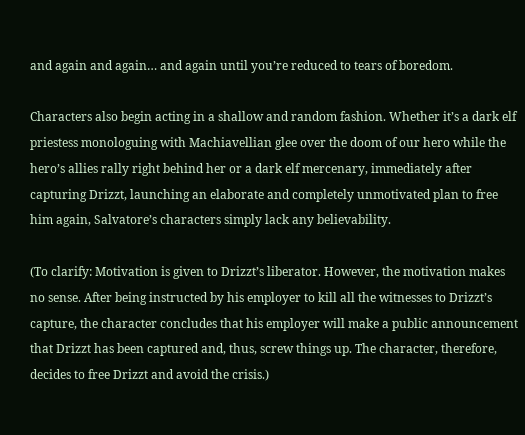and again and again… and again until you’re reduced to tears of boredom.

Characters also begin acting in a shallow and random fashion. Whether it’s a dark elf priestess monologuing with Machiavellian glee over the doom of our hero while the hero’s allies rally right behind her or a dark elf mercenary, immediately after capturing Drizzt, launching an elaborate and completely unmotivated plan to free him again, Salvatore’s characters simply lack any believability.

(To clarify: Motivation is given to Drizzt’s liberator. However, the motivation makes no sense. After being instructed by his employer to kill all the witnesses to Drizzt’s capture, the character concludes that his employer will make a public announcement that Drizzt has been captured and, thus, screw things up. The character, therefore, decides to free Drizzt and avoid the crisis.)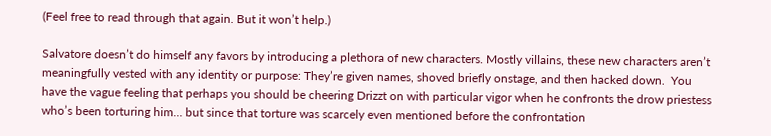(Feel free to read through that again. But it won’t help.)

Salvatore doesn’t do himself any favors by introducing a plethora of new characters. Mostly villains, these new characters aren’t meaningfully vested with any identity or purpose: They’re given names, shoved briefly onstage, and then hacked down.  You have the vague feeling that perhaps you should be cheering Drizzt on with particular vigor when he confronts the drow priestess who’s been torturing him… but since that torture was scarcely even mentioned before the confrontation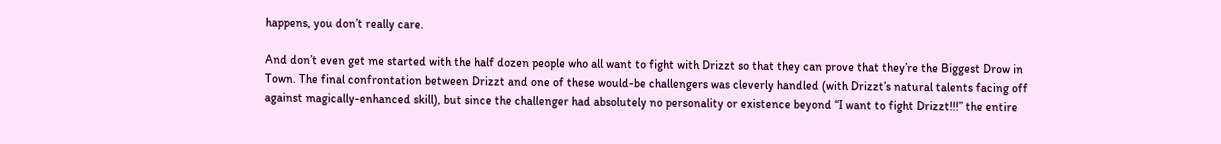happens, you don’t really care.

And don’t even get me started with the half dozen people who all want to fight with Drizzt so that they can prove that they’re the Biggest Drow in Town. The final confrontation between Drizzt and one of these would-be challengers was cleverly handled (with Drizzt’s natural talents facing off against magically-enhanced skill), but since the challenger had absolutely no personality or existence beyond “I want to fight Drizzt!!!” the entire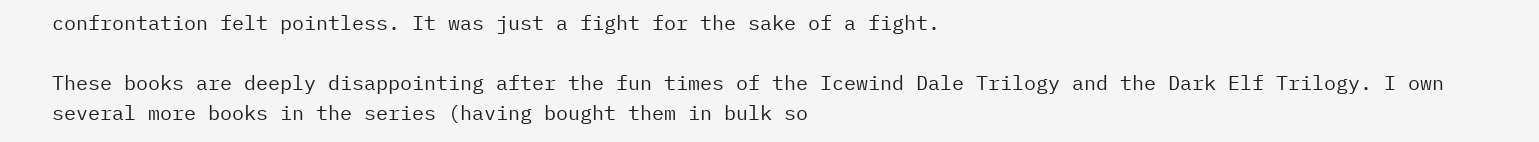confrontation felt pointless. It was just a fight for the sake of a fight.

These books are deeply disappointing after the fun times of the Icewind Dale Trilogy and the Dark Elf Trilogy. I own several more books in the series (having bought them in bulk so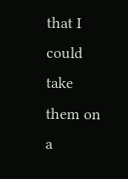that I could take them on a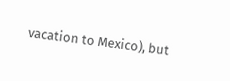vacation to Mexico), but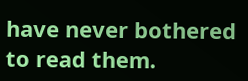have never bothered to read them.